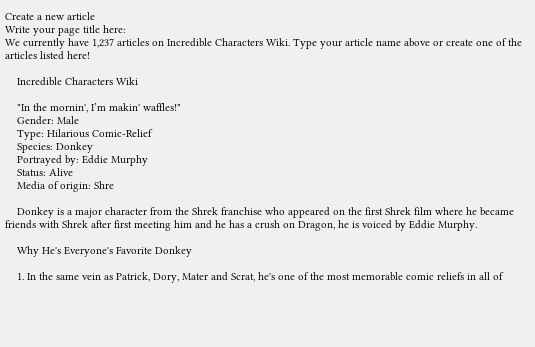Create a new article
Write your page title here:
We currently have 1,237 articles on Incredible Characters Wiki. Type your article name above or create one of the articles listed here!

    Incredible Characters Wiki

    "In the mornin', I’m makin' waffles!"
    Gender: Male
    Type: Hilarious Comic-Relief
    Species: Donkey
    Portrayed by: Eddie Murphy
    Status: Alive
    Media of origin: Shre

    Donkey is a major character from the Shrek franchise who appeared on the first Shrek film where he became friends with Shrek after first meeting him and he has a crush on Dragon, he is voiced by Eddie Murphy.

    Why He's Everyone's Favorite Donkey

    1. In the same vein as Patrick, Dory, Mater and Scrat, he's one of the most memorable comic reliefs in all of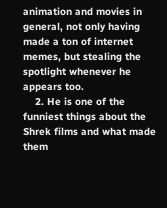animation and movies in general, not only having made a ton of internet memes, but stealing the spotlight whenever he appears too.
    2. He is one of the funniest things about the Shrek films and what made them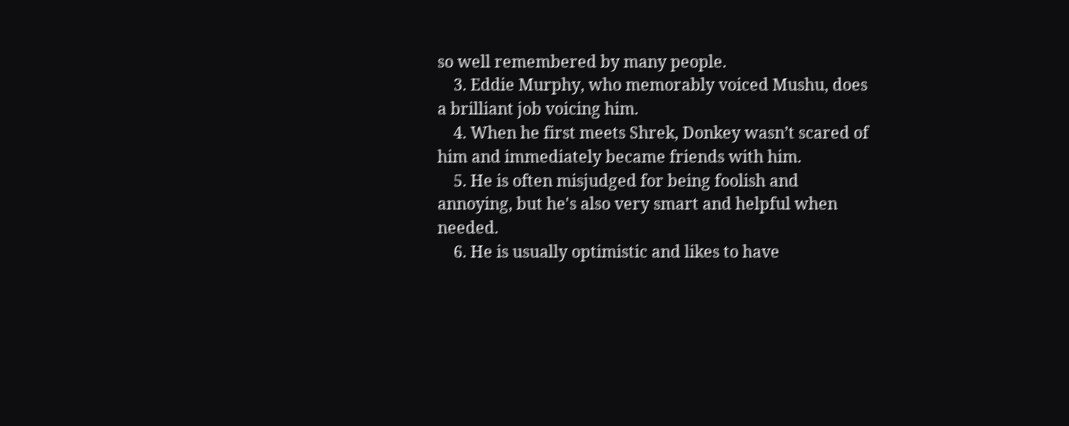so well remembered by many people.
    3. Eddie Murphy, who memorably voiced Mushu, does a brilliant job voicing him.
    4. When he first meets Shrek, Donkey wasn’t scared of him and immediately became friends with him.
    5. He is often misjudged for being foolish and annoying, but he's also very smart and helpful when needed.
    6. He is usually optimistic and likes to have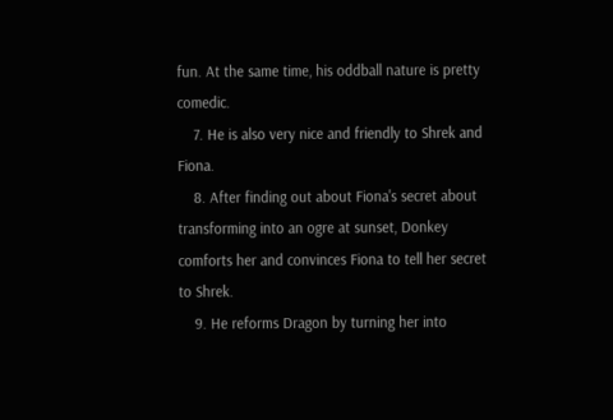fun. At the same time, his oddball nature is pretty comedic.
    7. He is also very nice and friendly to Shrek and Fiona.
    8. After finding out about Fiona's secret about transforming into an ogre at sunset, Donkey comforts her and convinces Fiona to tell her secret to Shrek.
    9. He reforms Dragon by turning her into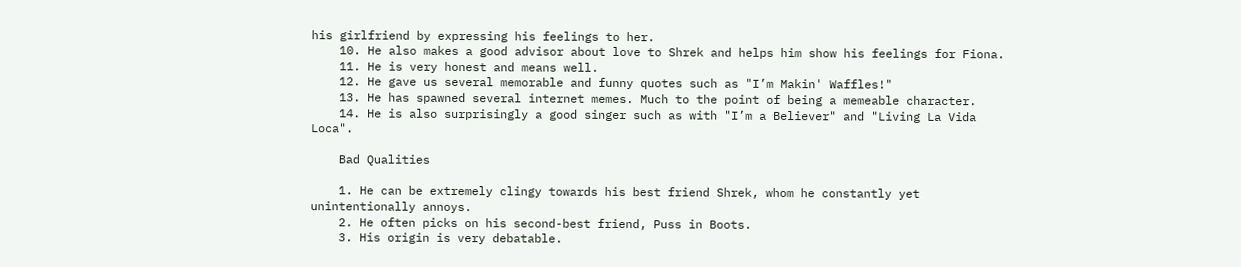his girlfriend by expressing his feelings to her.
    10. He also makes a good advisor about love to Shrek and helps him show his feelings for Fiona.
    11. He is very honest and means well.
    12. He gave us several memorable and funny quotes such as "I’m Makin' Waffles!"
    13. He has spawned several internet memes. Much to the point of being a memeable character.
    14. He is also surprisingly a good singer such as with "I’m a Believer" and "Living La Vida Loca".

    Bad Qualities

    1. He can be extremely clingy towards his best friend Shrek, whom he constantly yet unintentionally annoys.
    2. He often picks on his second-best friend, Puss in Boots.
    3. His origin is very debatable.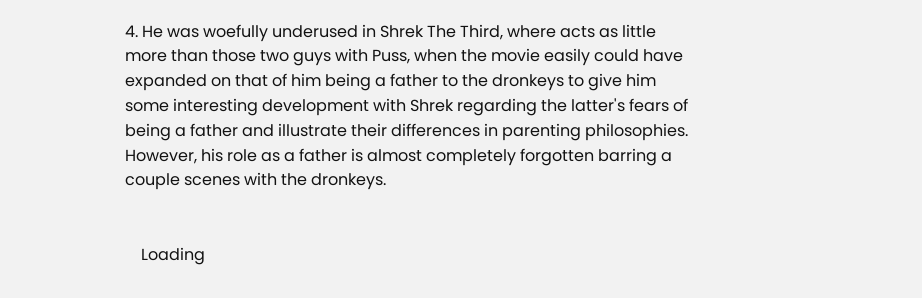4. He was woefully underused in Shrek The Third, where acts as little more than those two guys with Puss, when the movie easily could have expanded on that of him being a father to the dronkeys to give him some interesting development with Shrek regarding the latter's fears of being a father and illustrate their differences in parenting philosophies. However, his role as a father is almost completely forgotten barring a couple scenes with the dronkeys.


    Loading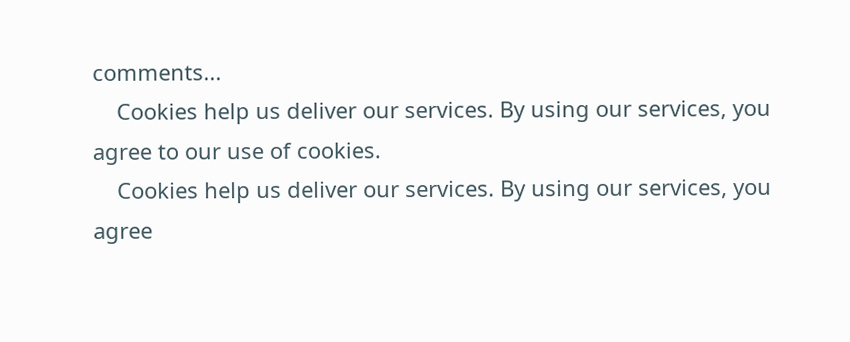comments...
    Cookies help us deliver our services. By using our services, you agree to our use of cookies.
    Cookies help us deliver our services. By using our services, you agree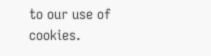to our use of cookies.